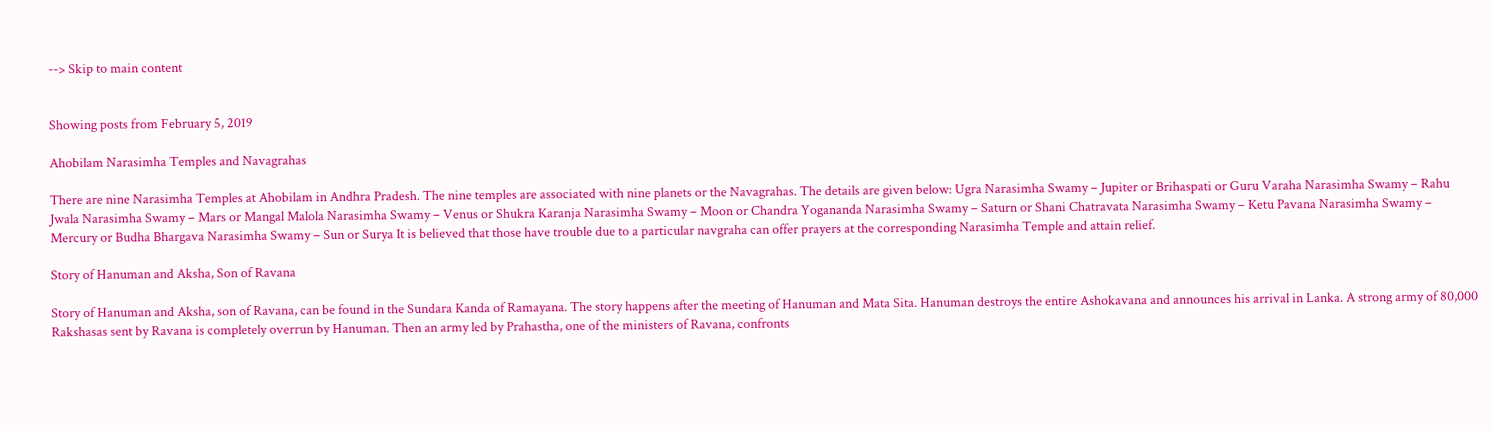--> Skip to main content


Showing posts from February 5, 2019

Ahobilam Narasimha Temples and Navagrahas

There are nine Narasimha Temples at Ahobilam in Andhra Pradesh. The nine temples are associated with nine planets or the Navagrahas. The details are given below: Ugra Narasimha Swamy – Jupiter or Brihaspati or Guru Varaha Narasimha Swamy – Rahu Jwala Narasimha Swamy – Mars or Mangal Malola Narasimha Swamy – Venus or Shukra Karanja Narasimha Swamy – Moon or Chandra Yogananda Narasimha Swamy – Saturn or Shani Chatravata Narasimha Swamy – Ketu Pavana Narasimha Swamy – Mercury or Budha Bhargava Narasimha Swamy – Sun or Surya It is believed that those have trouble due to a particular navgraha can offer prayers at the corresponding Narasimha Temple and attain relief.

Story of Hanuman and Aksha, Son of Ravana

Story of Hanuman and Aksha, son of Ravana, can be found in the Sundara Kanda of Ramayana. The story happens after the meeting of Hanuman and Mata Sita. Hanuman destroys the entire Ashokavana and announces his arrival in Lanka. A strong army of 80,000 Rakshasas sent by Ravana is completely overrun by Hanuman. Then an army led by Prahastha, one of the ministers of Ravana, confronts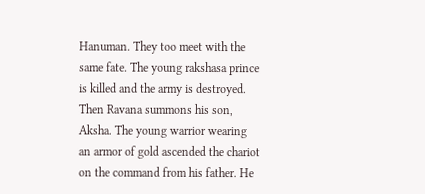Hanuman. They too meet with the same fate. The young rakshasa prince is killed and the army is destroyed. Then Ravana summons his son, Aksha. The young warrior wearing an armor of gold ascended the chariot on the command from his father. He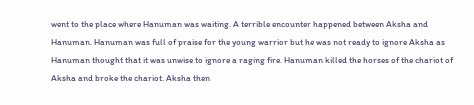went to the place where Hanuman was waiting. A terrible encounter happened between Aksha and Hanuman. Hanuman was full of praise for the young warrior but he was not ready to ignore Aksha as Hanuman thought that it was unwise to ignore a raging fire. Hanuman killed the horses of the chariot of Aksha and broke the chariot. Aksha then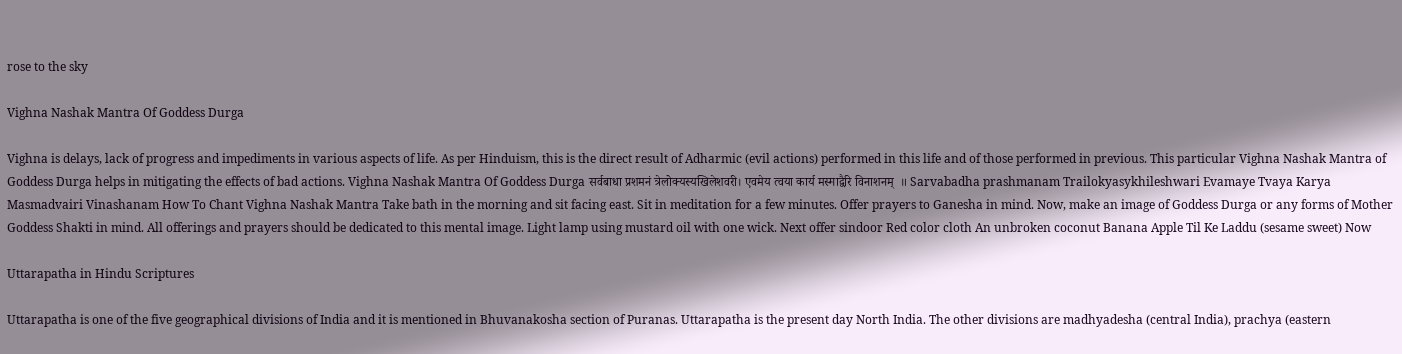rose to the sky

Vighna Nashak Mantra Of Goddess Durga

Vighna is delays, lack of progress and impediments in various aspects of life. As per Hinduism, this is the direct result of Adharmic (evil actions) performed in this life and of those performed in previous. This particular Vighna Nashak Mantra of Goddess Durga helps in mitigating the effects of bad actions. Vighna Nashak Mantra Of Goddess Durga सर्वबाधा प्रशमनं त्रेलोक्यस्यखिलेशवरी। एवमेय त्वया कार्य मस्माद्वैरि विनाशनम् ‌ ॥ Sarvabadha prashmanam Trailokyasykhileshwari Evamaye Tvaya Karya Masmadvairi Vinashanam How To Chant Vighna Nashak Mantra Take bath in the morning and sit facing east. Sit in meditation for a few minutes. Offer prayers to Ganesha in mind. Now, make an image of Goddess Durga or any forms of Mother Goddess Shakti in mind. All offerings and prayers should be dedicated to this mental image. Light lamp using mustard oil with one wick. Next offer sindoor Red color cloth An unbroken coconut Banana Apple Til Ke Laddu (sesame sweet) Now

Uttarapatha in Hindu Scriptures

Uttarapatha is one of the five geographical divisions of India and it is mentioned in Bhuvanakosha section of Puranas. Uttarapatha is the present day North India. The other divisions are madhyadesha (central India), prachya (eastern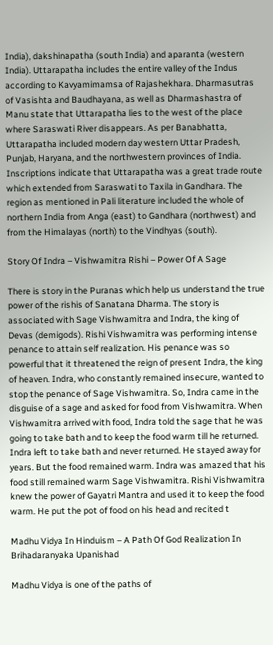India), dakshinapatha (south India) and aparanta (western India). Uttarapatha includes the entire valley of the Indus according to Kavyamimamsa of Rajashekhara. Dharmasutras of Vasishta and Baudhayana, as well as Dharmashastra of Manu state that Uttarapatha lies to the west of the place where Saraswati River disappears. As per Banabhatta, Uttarapatha included modern day western Uttar Pradesh, Punjab, Haryana, and the northwestern provinces of India. Inscriptions indicate that Uttarapatha was a great trade route which extended from Saraswati to Taxila in Gandhara. The region as mentioned in Pali literature included the whole of northern India from Anga (east) to Gandhara (northwest) and from the Himalayas (north) to the Vindhyas (south).

Story Of Indra – Vishwamitra Rishi – Power Of A Sage

There is story in the Puranas which help us understand the true power of the rishis of Sanatana Dharma. The story is associated with Sage Vishwamitra and Indra, the king of Devas (demigods). Rishi Vishwamitra was performing intense penance to attain self realization. His penance was so powerful that it threatened the reign of present Indra, the king of heaven. Indra, who constantly remained insecure, wanted to stop the penance of Sage Vishwamitra. So, Indra came in the disguise of a sage and asked for food from Vishwamitra. When Vishwamitra arrived with food, Indra told the sage that he was going to take bath and to keep the food warm till he returned. Indra left to take bath and never returned. He stayed away for years. But the food remained warm. Indra was amazed that his food still remained warm Sage Vishwamitra. Rishi Vishwamitra knew the power of Gayatri Mantra and used it to keep the food warm. He put the pot of food on his head and recited t

Madhu Vidya In Hinduism – A Path Of God Realization In Brihadaranyaka Upanishad

Madhu Vidya is one of the paths of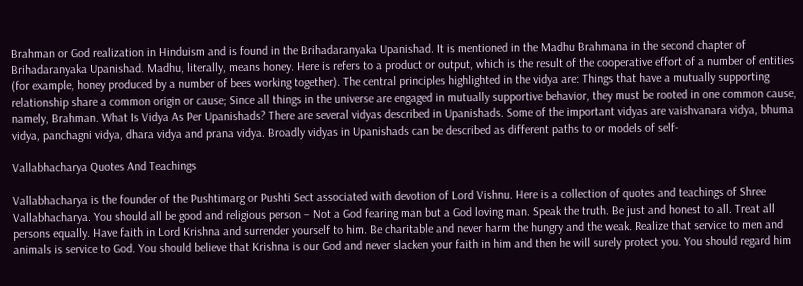Brahman or God realization in Hinduism and is found in the Brihadaranyaka Upanishad. It is mentioned in the Madhu Brahmana in the second chapter of Brihadaranyaka Upanishad. Madhu, literally, means honey. Here is refers to a product or output, which is the result of the cooperative effort of a number of entities (for example, honey produced by a number of bees working together). The central principles highlighted in the vidya are: Things that have a mutually supporting relationship share a common origin or cause; Since all things in the universe are engaged in mutually supportive behavior, they must be rooted in one common cause, namely, Brahman. What Is Vidya As Per Upanishads? There are several vidyas described in Upanishads. Some of the important vidyas are vaishvanara vidya, bhuma vidya, panchagni vidya, dhara vidya and prana vidya. Broadly vidyas in Upanishads can be described as different paths to or models of self-

Vallabhacharya Quotes And Teachings

Vallabhacharya is the founder of the Pushtimarg or Pushti Sect associated with devotion of Lord Vishnu. Here is a collection of quotes and teachings of Shree Vallabhacharya. You should all be good and religious person – Not a God fearing man but a God loving man. Speak the truth. Be just and honest to all. Treat all persons equally. Have faith in Lord Krishna and surrender yourself to him. Be charitable and never harm the hungry and the weak. Realize that service to men and animals is service to God. You should believe that Krishna is our God and never slacken your faith in him and then he will surely protect you. You should regard him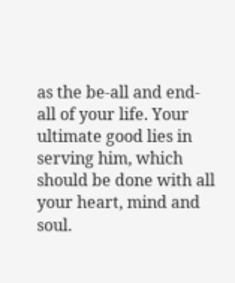as the be-all and end-all of your life. Your ultimate good lies in serving him, which should be done with all your heart, mind and soul.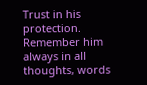Trust in his protection. Remember him always in all thoughts, words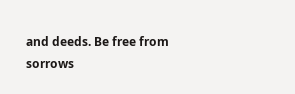and deeds. Be free from sorrows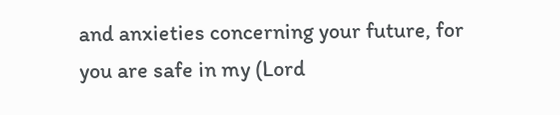and anxieties concerning your future, for you are safe in my (Lord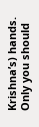Krishna’s) hands. Only you should